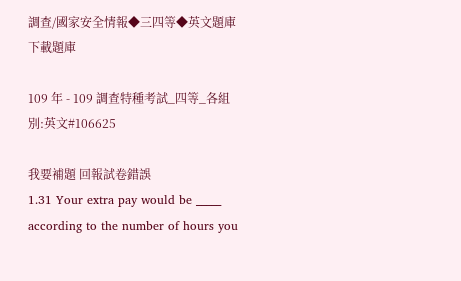調查/國家安全情報◆三四等◆英文題庫 下載題庫

109 年 - 109 調查特種考試_四等_各組別:英文#106625

我要補題 回報試卷錯誤
1.31 Your extra pay would be _____ according to the number of hours you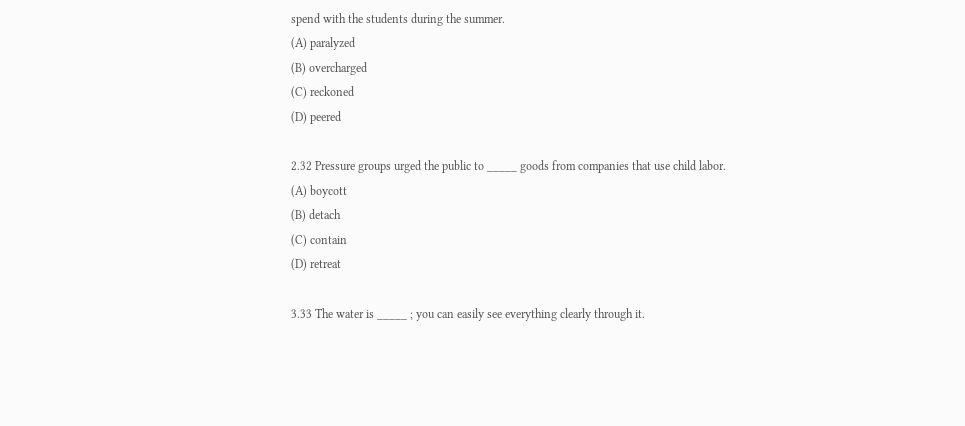spend with the students during the summer.
(A) paralyzed
(B) overcharged
(C) reckoned
(D) peered

2.32 Pressure groups urged the public to _____ goods from companies that use child labor.
(A) boycott
(B) detach
(C) contain
(D) retreat

3.33 The water is _____ ; you can easily see everything clearly through it.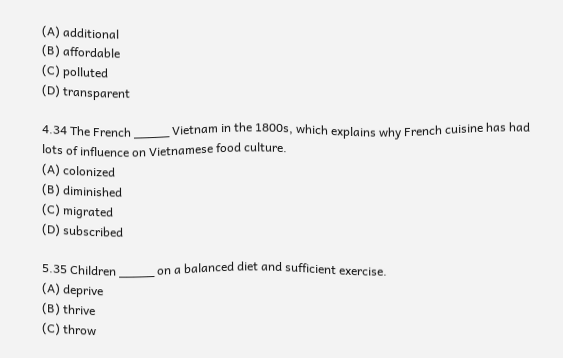(A) additional
(B) affordable
(C) polluted
(D) transparent

4.34 The French _____ Vietnam in the 1800s, which explains why French cuisine has had lots of influence on Vietnamese food culture.
(A) colonized
(B) diminished
(C) migrated
(D) subscribed

5.35 Children _____ on a balanced diet and sufficient exercise.
(A) deprive
(B) thrive
(C) throw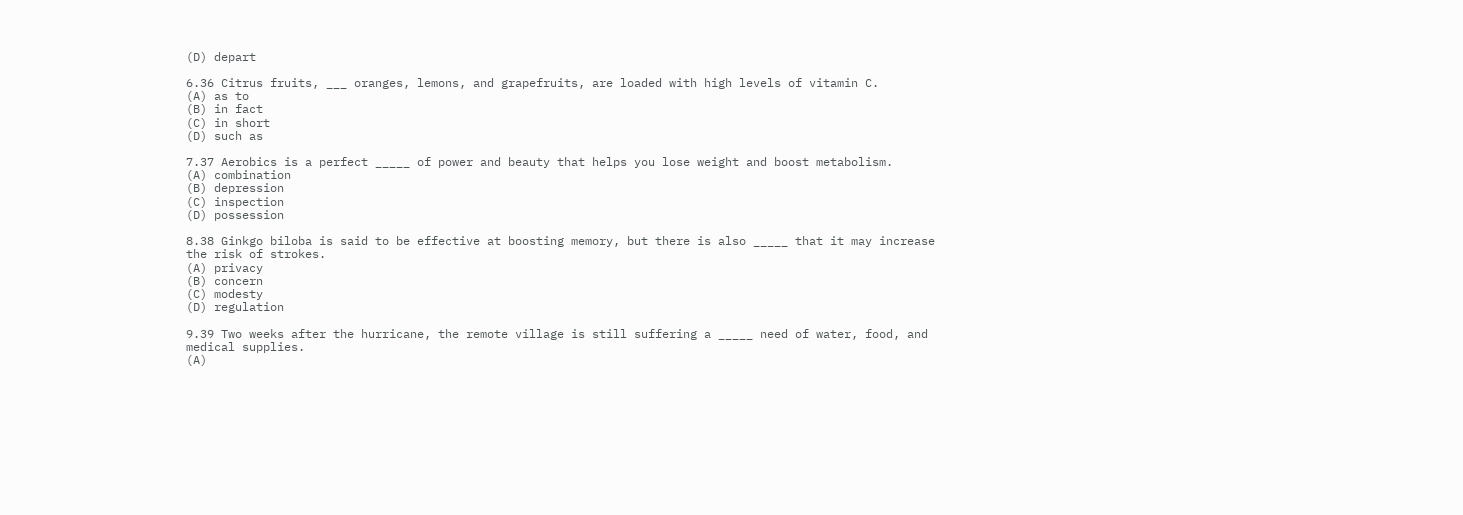(D) depart

6.36 Citrus fruits, ___ oranges, lemons, and grapefruits, are loaded with high levels of vitamin C.
(A) as to
(B) in fact
(C) in short
(D) such as

7.37 Aerobics is a perfect _____ of power and beauty that helps you lose weight and boost metabolism.
(A) combination
(B) depression
(C) inspection
(D) possession

8.38 Ginkgo biloba is said to be effective at boosting memory, but there is also _____ that it may increase the risk of strokes.
(A) privacy
(B) concern
(C) modesty
(D) regulation

9.39 Two weeks after the hurricane, the remote village is still suffering a _____ need of water, food, and medical supplies.
(A)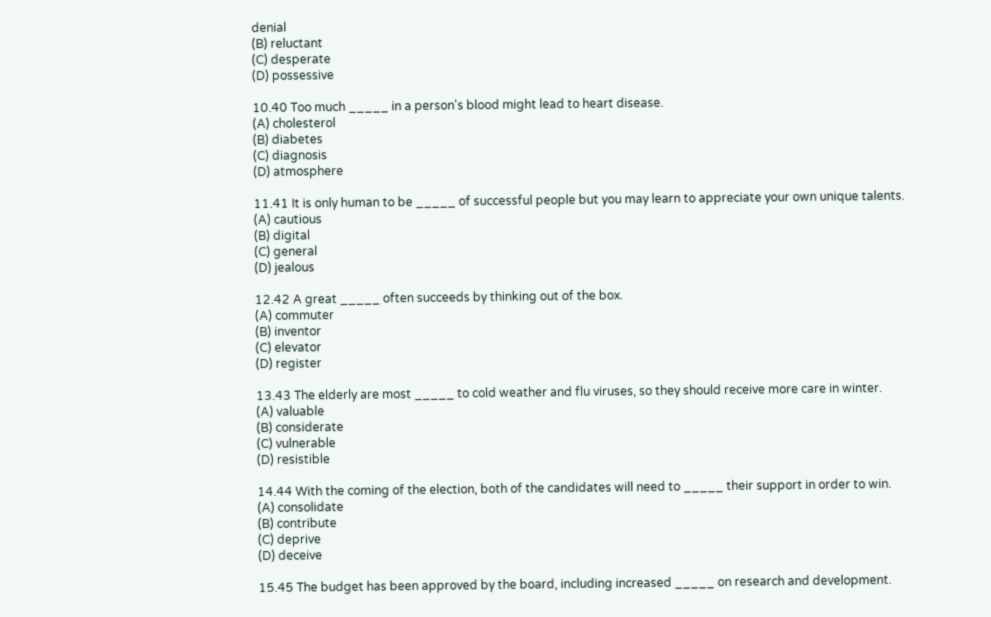denial
(B) reluctant
(C) desperate
(D) possessive

10.40 Too much _____ in a person's blood might lead to heart disease.
(A) cholesterol
(B) diabetes
(C) diagnosis
(D) atmosphere

11.41 It is only human to be _____ of successful people but you may learn to appreciate your own unique talents.
(A) cautious
(B) digital
(C) general
(D) jealous

12.42 A great _____ often succeeds by thinking out of the box.
(A) commuter
(B) inventor
(C) elevator
(D) register

13.43 The elderly are most _____ to cold weather and flu viruses, so they should receive more care in winter.
(A) valuable
(B) considerate
(C) vulnerable
(D) resistible

14.44 With the coming of the election, both of the candidates will need to _____ their support in order to win.
(A) consolidate
(B) contribute
(C) deprive
(D) deceive

15.45 The budget has been approved by the board, including increased _____ on research and development.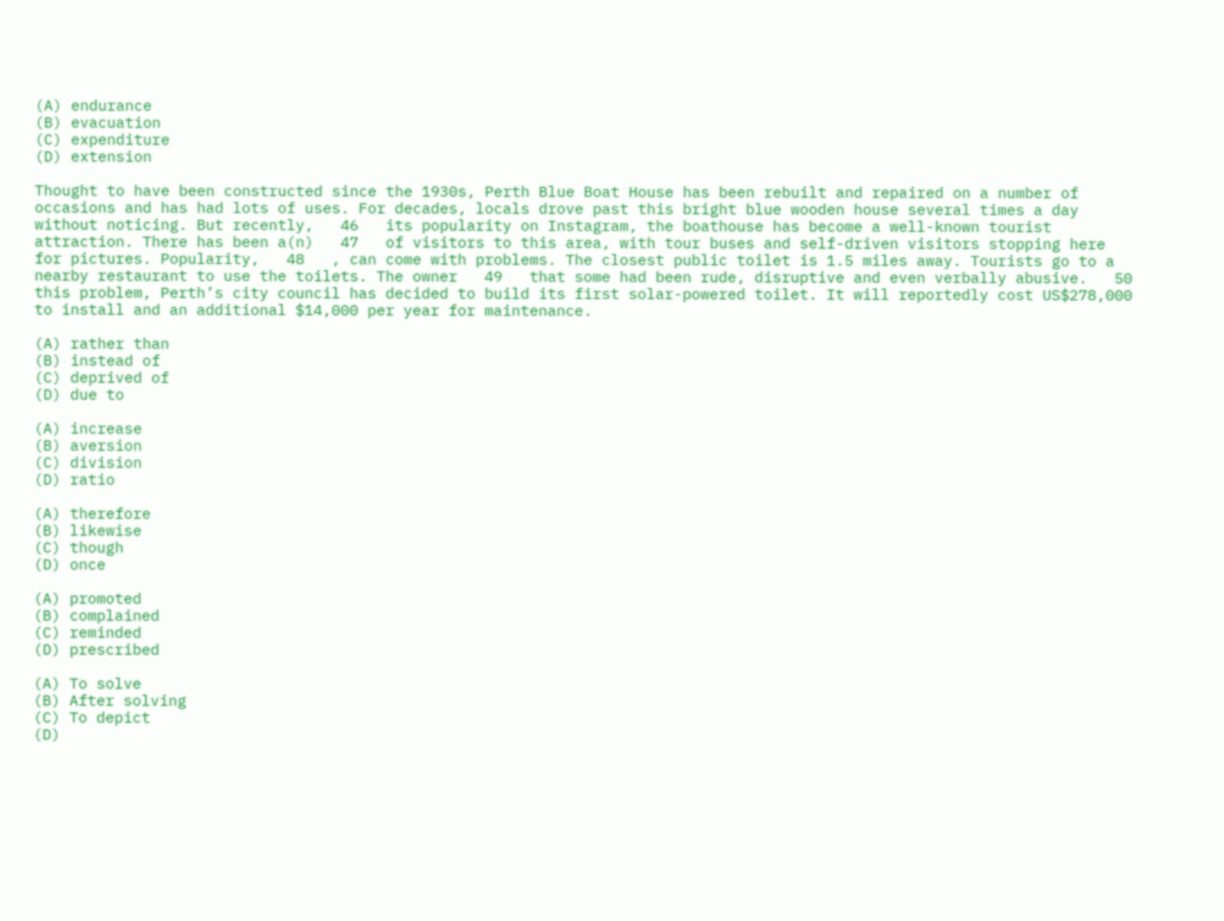(A) endurance
(B) evacuation
(C) expenditure
(D) extension

Thought to have been constructed since the 1930s, Perth Blue Boat House has been rebuilt and repaired on a number of occasions and has had lots of uses. For decades, locals drove past this bright blue wooden house several times a day without noticing. But recently,   46   its popularity on Instagram, the boathouse has become a well-known tourist attraction. There has been a(n)   47   of visitors to this area, with tour buses and self-driven visitors stopping here for pictures. Popularity,   48   , can come with problems. The closest public toilet is 1.5 miles away. Tourists go to a nearby restaurant to use the toilets. The owner   49   that some had been rude, disruptive and even verbally abusive.   50   this problem, Perth’s city council has decided to build its first solar-powered toilet. It will reportedly cost US$278,000 to install and an additional $14,000 per year for maintenance.

(A) rather than
(B) instead of
(C) deprived of
(D) due to

(A) increase
(B) aversion
(C) division
(D) ratio

(A) therefore
(B) likewise
(C) though
(D) once

(A) promoted
(B) complained
(C) reminded
(D) prescribed

(A) To solve
(B) After solving
(C) To depict
(D)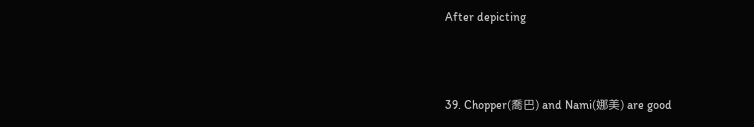After depicting



39. Chopper(喬巴) and Nami(娜美) are good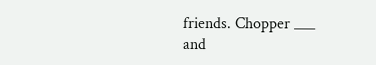friends. Chopper ___     and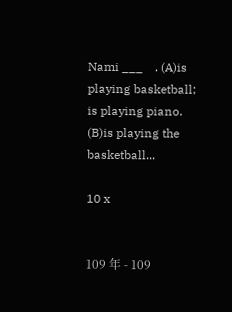Nami ___    . (A)is playing basketball; is playing piano. (B)is playing the basketball...

10 x


109 年 - 109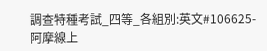調查特種考試_四等_各組別:英文#106625-阿摩線上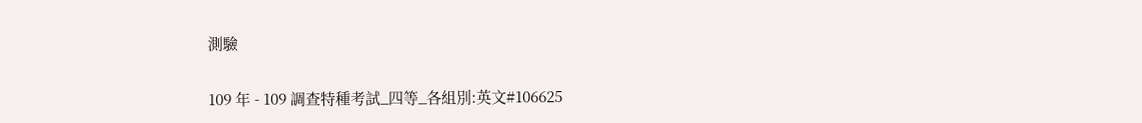測驗

109 年 - 109 調查特種考試_四等_各組別:英文#106625